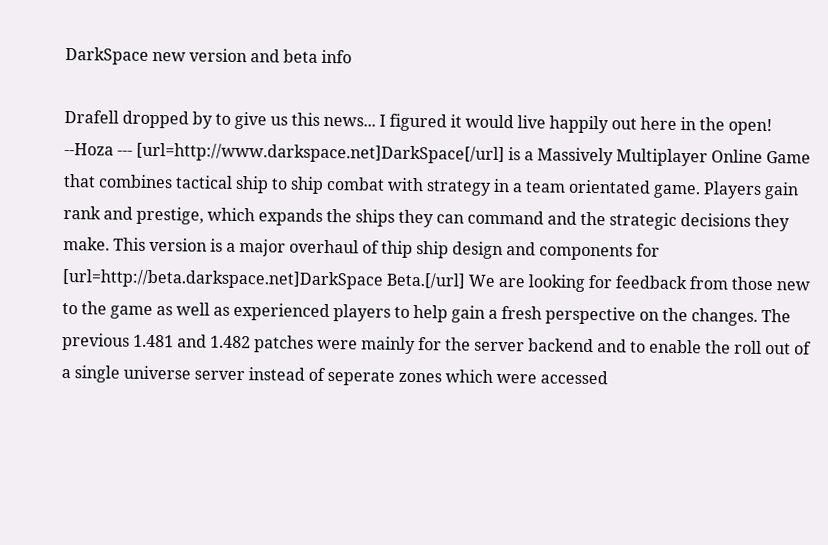DarkSpace new version and beta info

Drafell dropped by to give us this news... I figured it would live happily out here in the open! --Hoza --- [url=http://www.darkspace.net]DarkSpace[/url] is a Massively Multiplayer Online Game that combines tactical ship to ship combat with strategy in a team orientated game. Players gain rank and prestige, which expands the ships they can command and the strategic decisions they make. This version is a major overhaul of thip ship design and components for [url=http://beta.darkspace.net]DarkSpace Beta.[/url] We are looking for feedback from those new to the game as well as experienced players to help gain a fresh perspective on the changes. The previous 1.481 and 1.482 patches were mainly for the server backend and to enable the roll out of a single universe server instead of seperate zones which were accessed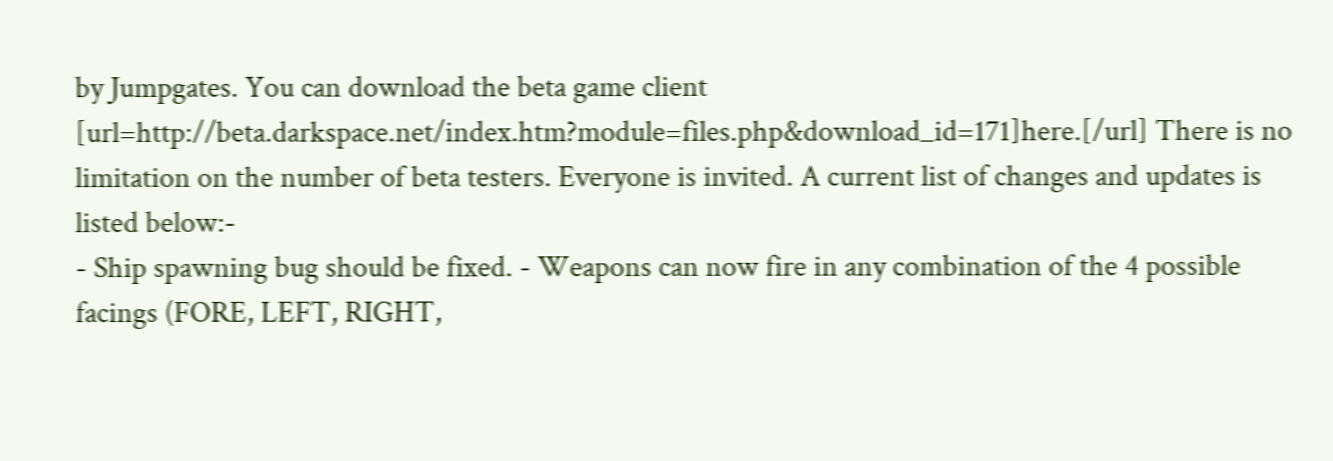by Jumpgates. You can download the beta game client [url=http://beta.darkspace.net/index.htm?module=files.php&download_id=171]here.[/url] There is no limitation on the number of beta testers. Everyone is invited. A current list of changes and updates is listed below:-
- Ship spawning bug should be fixed. - Weapons can now fire in any combination of the 4 possible facings (FORE, LEFT, RIGHT,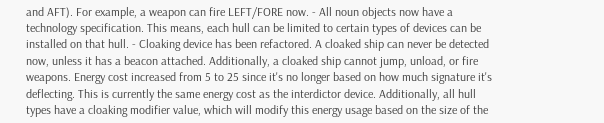and AFT). For example, a weapon can fire LEFT/FORE now. - All noun objects now have a technology specification. This means, each hull can be limited to certain types of devices can be installed on that hull. - Cloaking device has been refactored. A cloaked ship can never be detected now, unless it has a beacon attached. Additionally, a cloaked ship cannot jump, unload, or fire weapons. Energy cost increased from 5 to 25 since it's no longer based on how much signature it's deflecting. This is currently the same energy cost as the interdictor device. Additionally, all hull types have a cloaking modifier value, which will modify this energy usage based on the size of the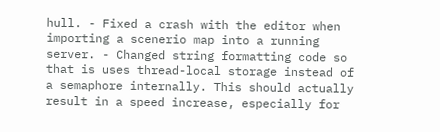hull. - Fixed a crash with the editor when importing a scenerio map into a running server. - Changed string formatting code so that is uses thread-local storage instead of a semaphore internally. This should actually result in a speed increase, especially for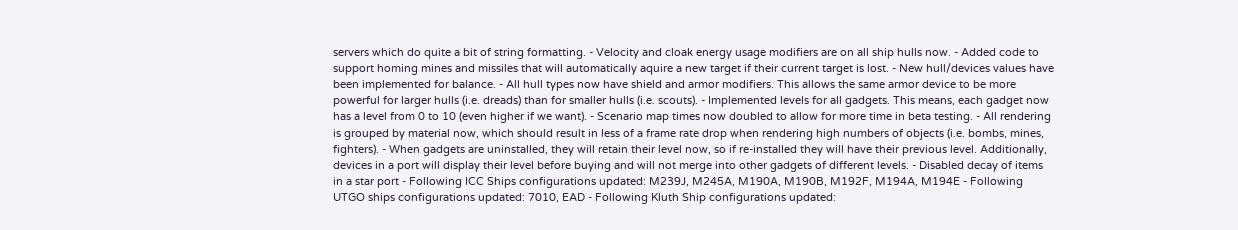servers which do quite a bit of string formatting. - Velocity and cloak energy usage modifiers are on all ship hulls now. - Added code to support homing mines and missiles that will automatically aquire a new target if their current target is lost. - New hull/devices values have been implemented for balance. - All hull types now have shield and armor modifiers. This allows the same armor device to be more powerful for larger hulls (i.e. dreads) than for smaller hulls (i.e. scouts). - Implemented levels for all gadgets. This means, each gadget now has a level from 0 to 10 (even higher if we want). - Scenario map times now doubled to allow for more time in beta testing. - All rendering is grouped by material now, which should result in less of a frame rate drop when rendering high numbers of objects (i.e. bombs, mines, fighters). - When gadgets are uninstalled, they will retain their level now, so if re-installed they will have their previous level. Additionally, devices in a port will display their level before buying and will not merge into other gadgets of different levels. - Disabled decay of items in a star port - Following ICC Ships configurations updated: M239J, M245A, M190A, M190B, M192F, M194A, M194E - Following UTGO ships configurations updated: 7010, EAD - Following Kluth Ship configurations updated: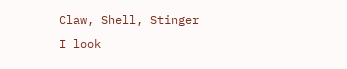Claw, Shell, Stinger
I look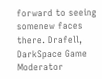forward to seeing somenew faces there. Drafell, DarkSpace Game Moderator